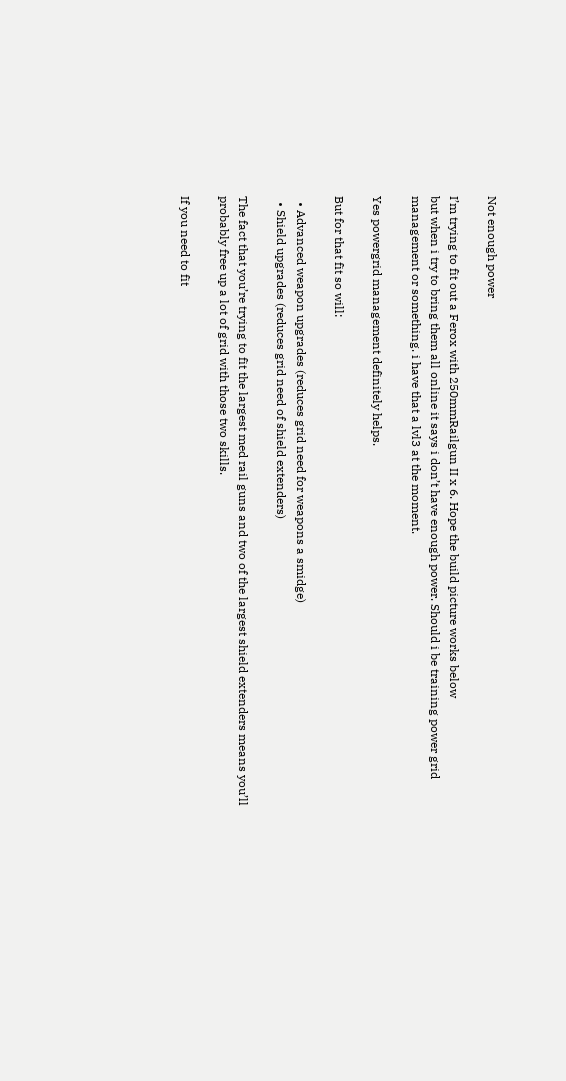Not enough power

I’m trying to fit out a Ferox with 250mmRailgun II x 6. Hope the build picture works below
but when i try to bring them all online it says i don’t have enough power. Should i be training power grid management or something. i have that a lvl3 at the moment.

Yes powergrid management definitely helps.

But for that fit so will:

  • Advanced weapon upgrades (reduces grid need for weapons a smidge)
  • Shield upgrades (reduces grid need of shield extenders)

The fact that you’re trying to fit the largest med rail guns and two of the largest shield extenders means you’ll probably free up a lot of grid with those two skills.

If you need to fit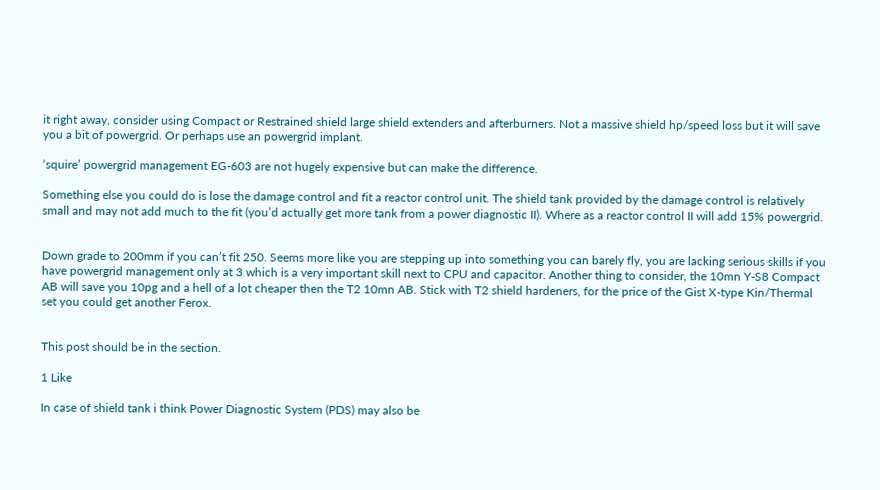it right away, consider using Compact or Restrained shield large shield extenders and afterburners. Not a massive shield hp/speed loss but it will save you a bit of powergrid. Or perhaps use an powergrid implant.

‘squire’ powergrid management EG-603 are not hugely expensive but can make the difference.

Something else you could do is lose the damage control and fit a reactor control unit. The shield tank provided by the damage control is relatively small and may not add much to the fit (you’d actually get more tank from a power diagnostic II). Where as a reactor control II will add 15% powergrid.


Down grade to 200mm if you can’t fit 250. Seems more like you are stepping up into something you can barely fly, you are lacking serious skills if you have powergrid management only at 3 which is a very important skill next to CPU and capacitor. Another thing to consider, the 10mn Y-S8 Compact AB will save you 10pg and a hell of a lot cheaper then the T2 10mn AB. Stick with T2 shield hardeners, for the price of the Gist X-type Kin/Thermal set you could get another Ferox.


This post should be in the section.

1 Like

In case of shield tank i think Power Diagnostic System (PDS) may also be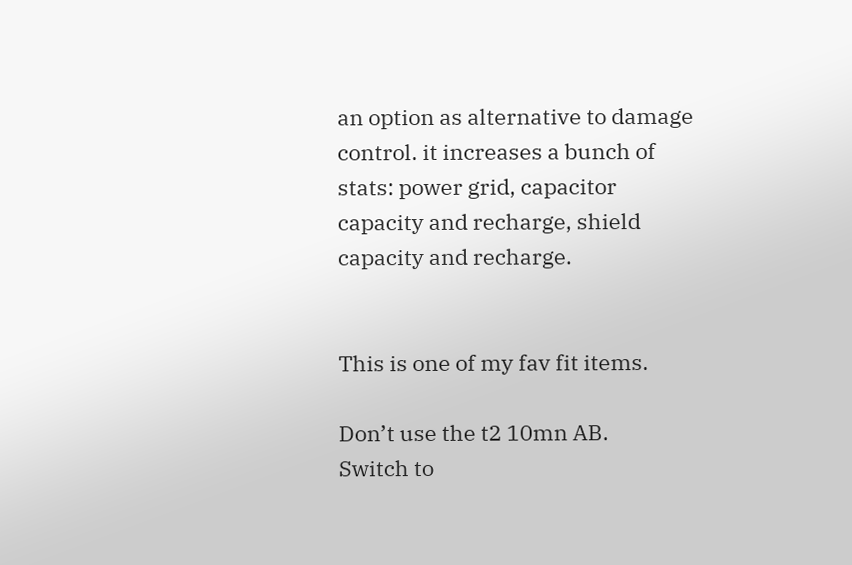an option as alternative to damage control. it increases a bunch of stats: power grid, capacitor capacity and recharge, shield capacity and recharge.


This is one of my fav fit items.

Don’t use the t2 10mn AB.
Switch to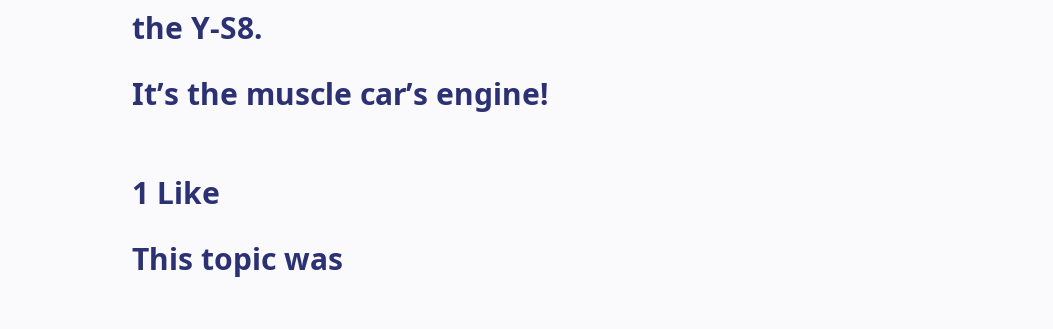the Y-S8.

It’s the muscle car’s engine!


1 Like

This topic was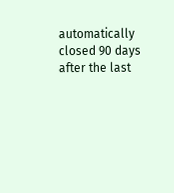automatically closed 90 days after the last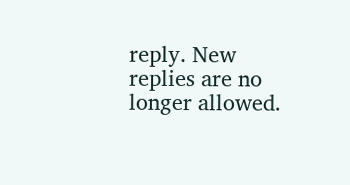reply. New replies are no longer allowed.